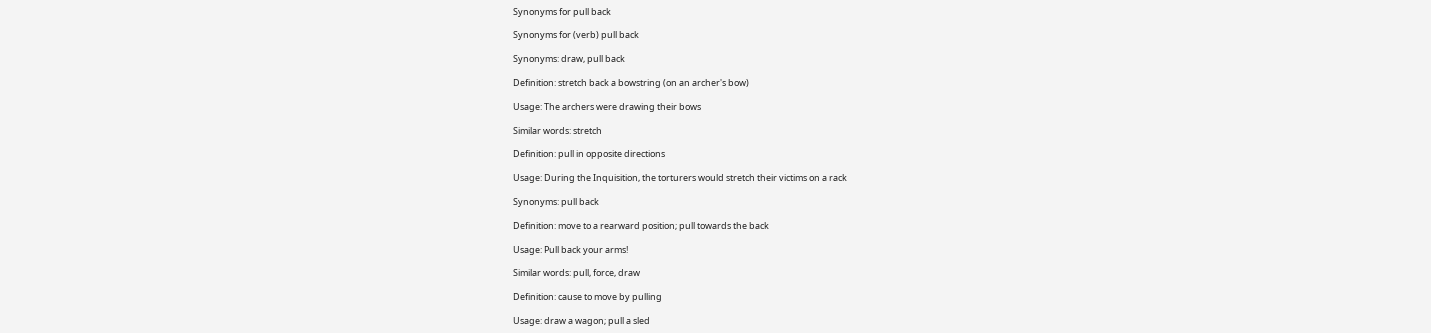Synonyms for pull back

Synonyms for (verb) pull back

Synonyms: draw, pull back

Definition: stretch back a bowstring (on an archer's bow)

Usage: The archers were drawing their bows

Similar words: stretch

Definition: pull in opposite directions

Usage: During the Inquisition, the torturers would stretch their victims on a rack

Synonyms: pull back

Definition: move to a rearward position; pull towards the back

Usage: Pull back your arms!

Similar words: pull, force, draw

Definition: cause to move by pulling

Usage: draw a wagon; pull a sled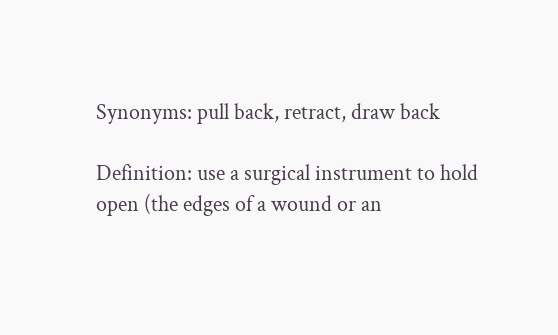Synonyms: pull back, retract, draw back

Definition: use a surgical instrument to hold open (the edges of a wound or an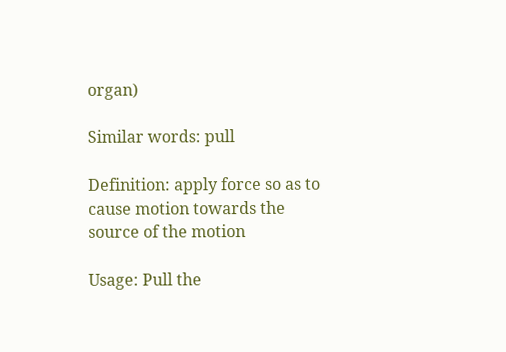organ)

Similar words: pull

Definition: apply force so as to cause motion towards the source of the motion

Usage: Pull the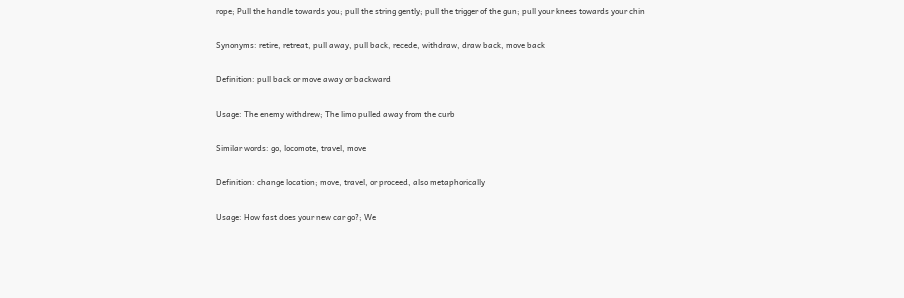rope; Pull the handle towards you; pull the string gently; pull the trigger of the gun; pull your knees towards your chin

Synonyms: retire, retreat, pull away, pull back, recede, withdraw, draw back, move back

Definition: pull back or move away or backward

Usage: The enemy withdrew; The limo pulled away from the curb

Similar words: go, locomote, travel, move

Definition: change location; move, travel, or proceed, also metaphorically

Usage: How fast does your new car go?; We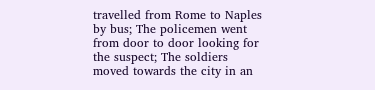travelled from Rome to Naples by bus; The policemen went from door to door looking for the suspect; The soldiers moved towards the city in an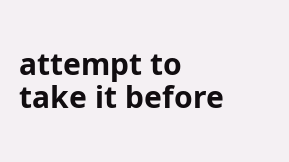attempt to take it before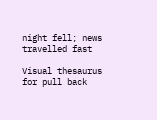night fell; news travelled fast

Visual thesaurus for pull back